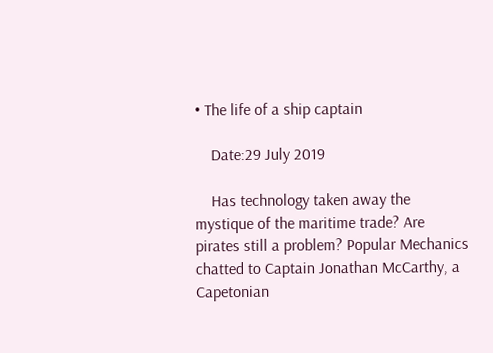• The life of a ship captain

    Date:29 July 2019

    Has technology taken away the mystique of the maritime trade? Are pirates still a problem? Popular Mechanics chatted to Captain Jonathan McCarthy, a Capetonian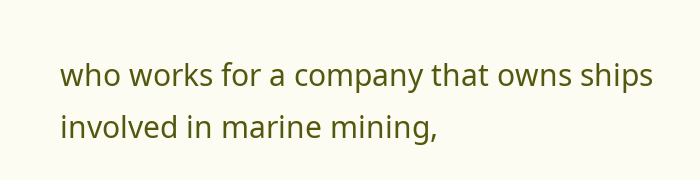who works for a company that owns ships involved in marine mining,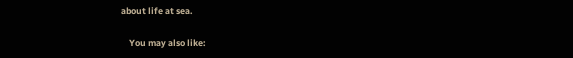about life at sea.

    You may also like: